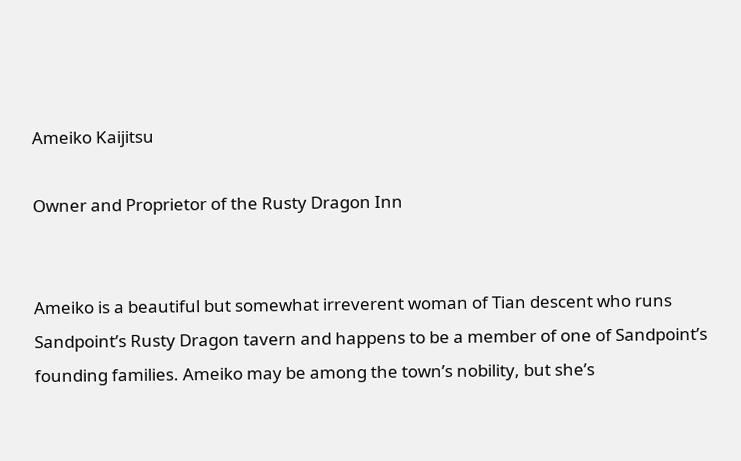Ameiko Kaijitsu

Owner and Proprietor of the Rusty Dragon Inn


Ameiko is a beautiful but somewhat irreverent woman of Tian descent who runs Sandpoint’s Rusty Dragon tavern and happens to be a member of one of Sandpoint’s founding families. Ameiko may be among the town’s nobility, but she’s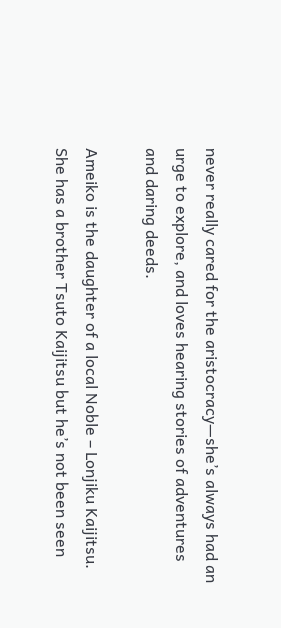never really cared for the aristocracy—she’s always had an urge to explore, and loves hearing stories of adventures and daring deeds.

Ameiko is the daughter of a local Noble – Lonjiku Kaijitsu. She has a brother Tsuto Kaijitsu but he’s not been seen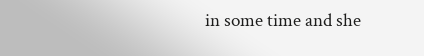in some time and she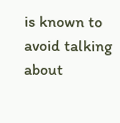is known to avoid talking about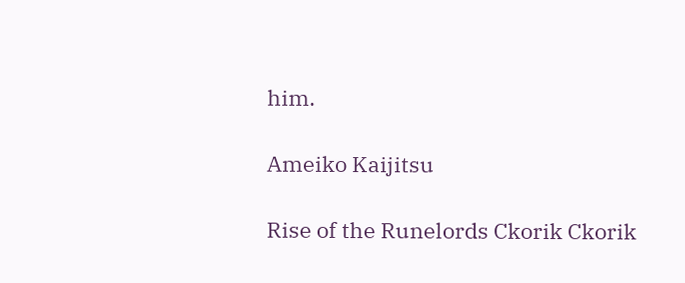him.

Ameiko Kaijitsu

Rise of the Runelords Ckorik Ckorik